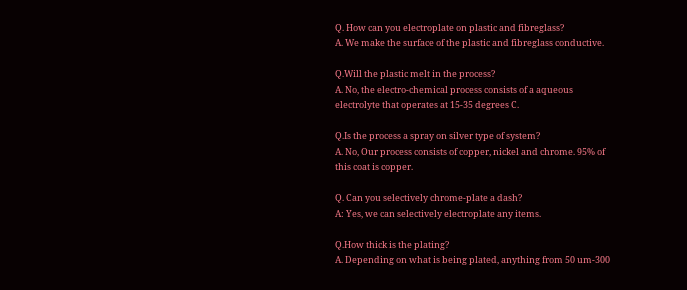Q. How can you electroplate on plastic and fibreglass?
A. We make the surface of the plastic and fibreglass conductive.

Q.Will the plastic melt in the process?
A. No, the electro-chemical process consists of a aqueous electrolyte that operates at 15-35 degrees C.

Q.Is the process a spray on silver type of system?
A. No, Our process consists of copper, nickel and chrome. 95% of this coat is copper.

Q. Can you selectively chrome-plate a dash?
A: Yes, we can selectively electroplate any items.

Q.How thick is the plating?
A. Depending on what is being plated, anything from 50 um-300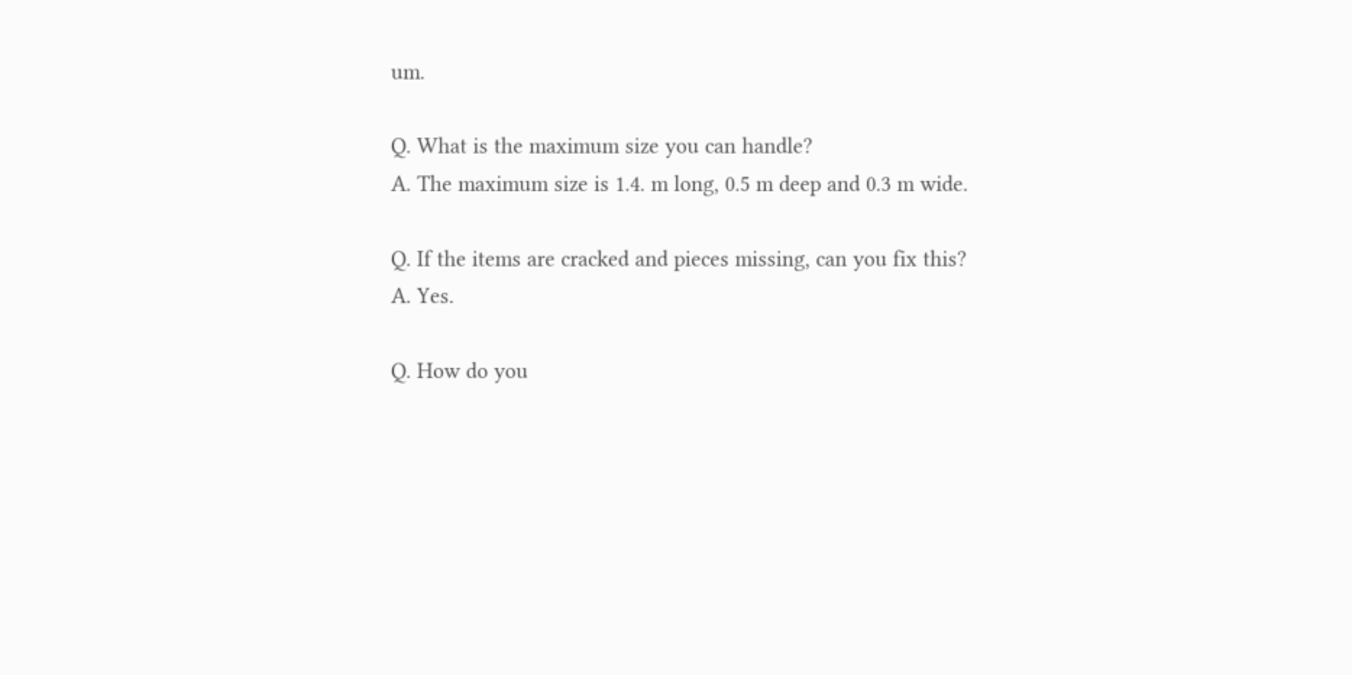um.

Q. What is the maximum size you can handle?
A. The maximum size is 1.4. m long, 0.5 m deep and 0.3 m wide.

Q. If the items are cracked and pieces missing, can you fix this?
A. Yes.

Q. How do you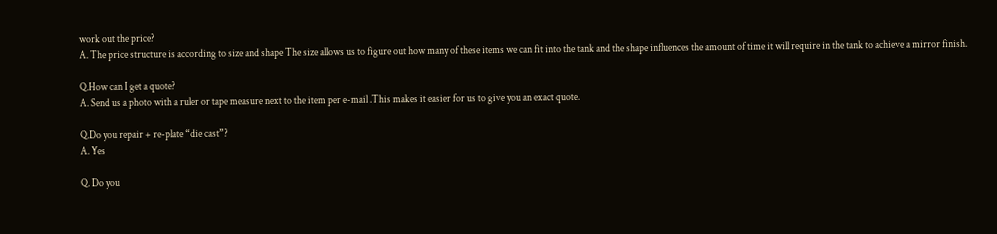work out the price?
A. The price structure is according to size and shape The size allows us to figure out how many of these items we can fit into the tank and the shape influences the amount of time it will require in the tank to achieve a mirror finish.

Q.How can I get a quote?
A. Send us a photo with a ruler or tape measure next to the item per e-mail .This makes it easier for us to give you an exact quote.

Q.Do you repair + re-plate “die cast”?
A. Yes

Q. Do you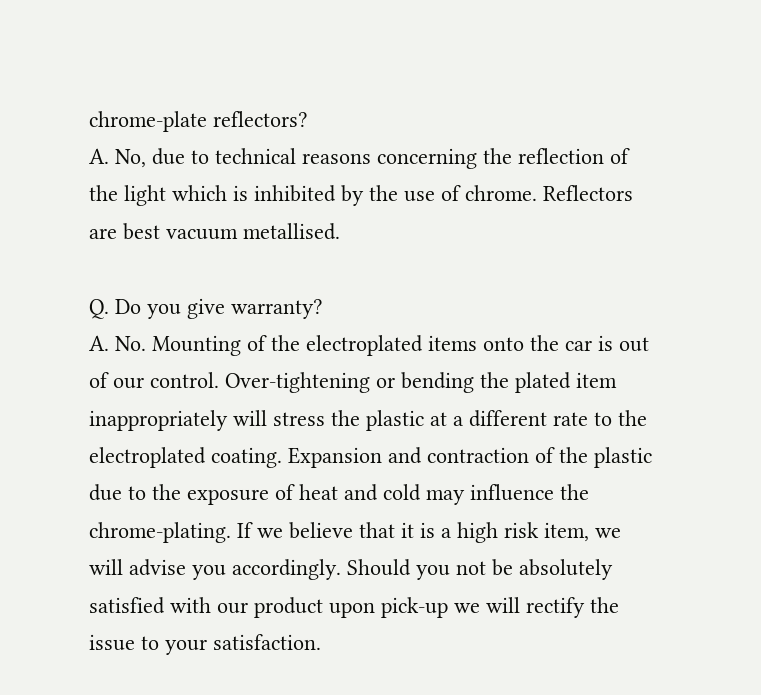chrome-plate reflectors?
A. No, due to technical reasons concerning the reflection of the light which is inhibited by the use of chrome. Reflectors are best vacuum metallised.

Q. Do you give warranty?
A. No. Mounting of the electroplated items onto the car is out of our control. Over-tightening or bending the plated item inappropriately will stress the plastic at a different rate to the electroplated coating. Expansion and contraction of the plastic due to the exposure of heat and cold may influence the chrome-plating. If we believe that it is a high risk item, we will advise you accordingly. Should you not be absolutely satisfied with our product upon pick-up we will rectify the issue to your satisfaction.